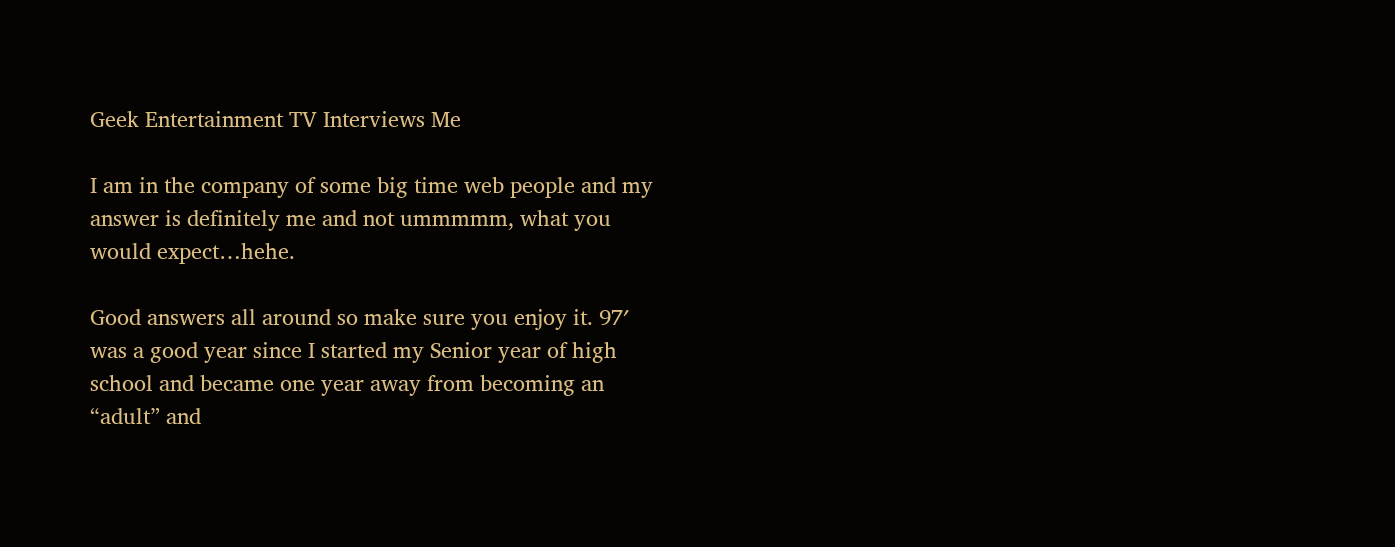Geek Entertainment TV Interviews Me

I am in the company of some big time web people and my answer is definitely me and not ummmmm, what you would expect…hehe.

Good answers all around so make sure you enjoy it. 97′ was a good year since I started my Senior year of high school and became one year away from becoming an “adult” and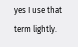yes I use that term lightly.